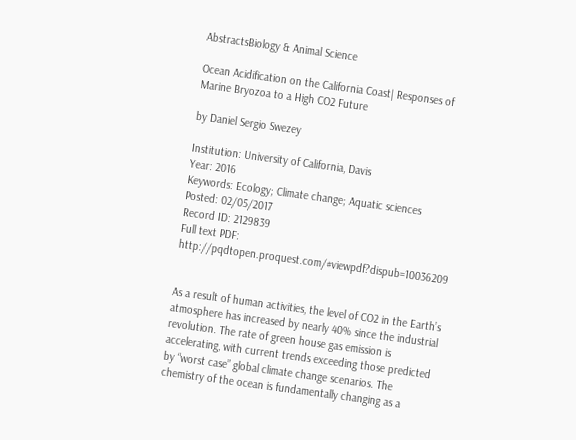AbstractsBiology & Animal Science

Ocean Acidification on the California Coast| Responses of Marine Bryozoa to a High CO2 Future

by Daniel Sergio Swezey

Institution: University of California, Davis
Year: 2016
Keywords: Ecology; Climate change; Aquatic sciences
Posted: 02/05/2017
Record ID: 2129839
Full text PDF: http://pqdtopen.proquest.com/#viewpdf?dispub=10036209


As a result of human activities, the level of CO2 in the Earth’s atmosphere has increased by nearly 40% since the industrial revolution. The rate of green house gas emission is accelerating, with current trends exceeding those predicted by “worst case” global climate change scenarios. The chemistry of the ocean is fundamentally changing as a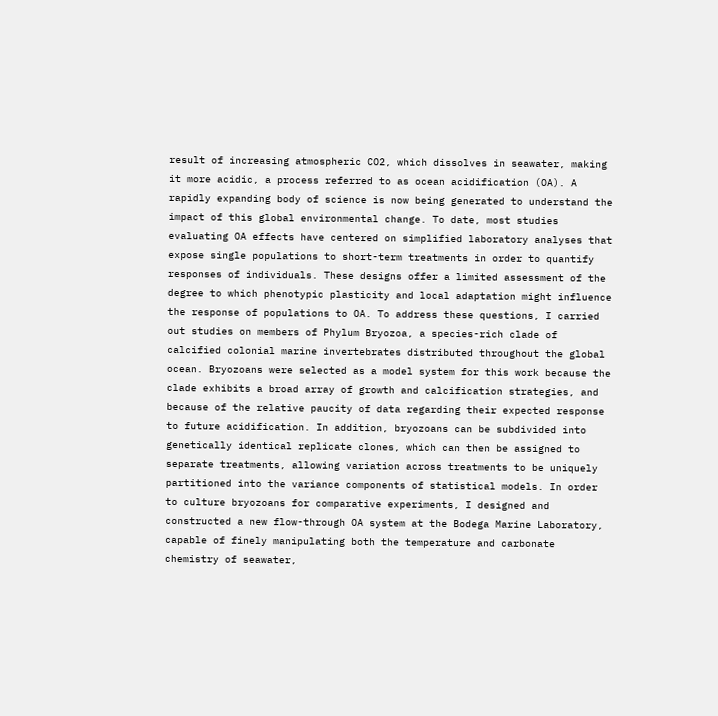result of increasing atmospheric CO2, which dissolves in seawater, making it more acidic, a process referred to as ocean acidification (OA). A rapidly expanding body of science is now being generated to understand the impact of this global environmental change. To date, most studies evaluating OA effects have centered on simplified laboratory analyses that expose single populations to short-term treatments in order to quantify responses of individuals. These designs offer a limited assessment of the degree to which phenotypic plasticity and local adaptation might influence the response of populations to OA. To address these questions, I carried out studies on members of Phylum Bryozoa, a species-rich clade of calcified colonial marine invertebrates distributed throughout the global ocean. Bryozoans were selected as a model system for this work because the clade exhibits a broad array of growth and calcification strategies, and because of the relative paucity of data regarding their expected response to future acidification. In addition, bryozoans can be subdivided into genetically identical replicate clones, which can then be assigned to separate treatments, allowing variation across treatments to be uniquely partitioned into the variance components of statistical models. In order to culture bryozoans for comparative experiments, I designed and constructed a new flow-through OA system at the Bodega Marine Laboratory, capable of finely manipulating both the temperature and carbonate chemistry of seawater,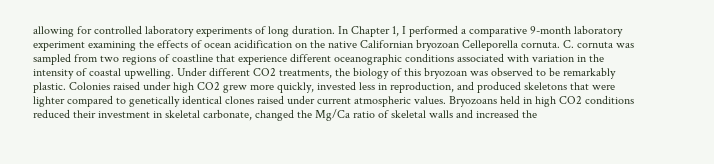allowing for controlled laboratory experiments of long duration. In Chapter 1, I performed a comparative 9-month laboratory experiment examining the effects of ocean acidification on the native Californian bryozoan Celleporella cornuta. C. cornuta was sampled from two regions of coastline that experience different oceanographic conditions associated with variation in the intensity of coastal upwelling. Under different CO2 treatments, the biology of this bryozoan was observed to be remarkably plastic. Colonies raised under high CO2 grew more quickly, invested less in reproduction, and produced skeletons that were lighter compared to genetically identical clones raised under current atmospheric values. Bryozoans held in high CO2 conditions reduced their investment in skeletal carbonate, changed the Mg/Ca ratio of skeletal walls and increased the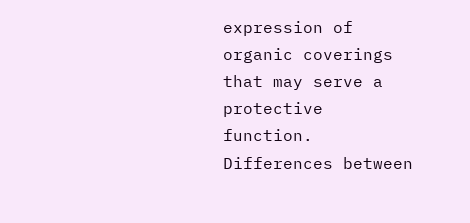expression of organic coverings that may serve a protective function. Differences between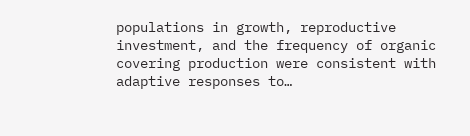populations in growth, reproductive investment, and the frequency of organic covering production were consistent with adaptive responses to…